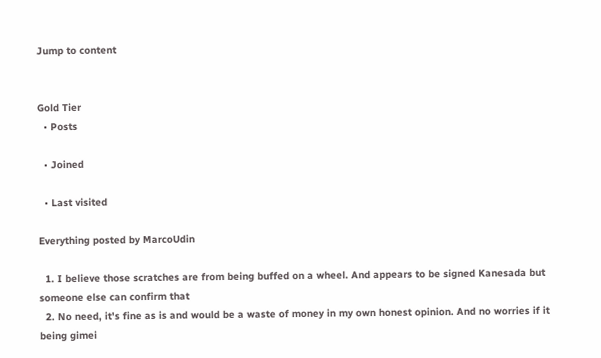Jump to content


Gold Tier
  • Posts

  • Joined

  • Last visited

Everything posted by MarcoUdin

  1. I believe those scratches are from being buffed on a wheel. And appears to be signed Kanesada but someone else can confirm that
  2. No need, it's fine as is and would be a waste of money in my own honest opinion. And no worries if it being gimei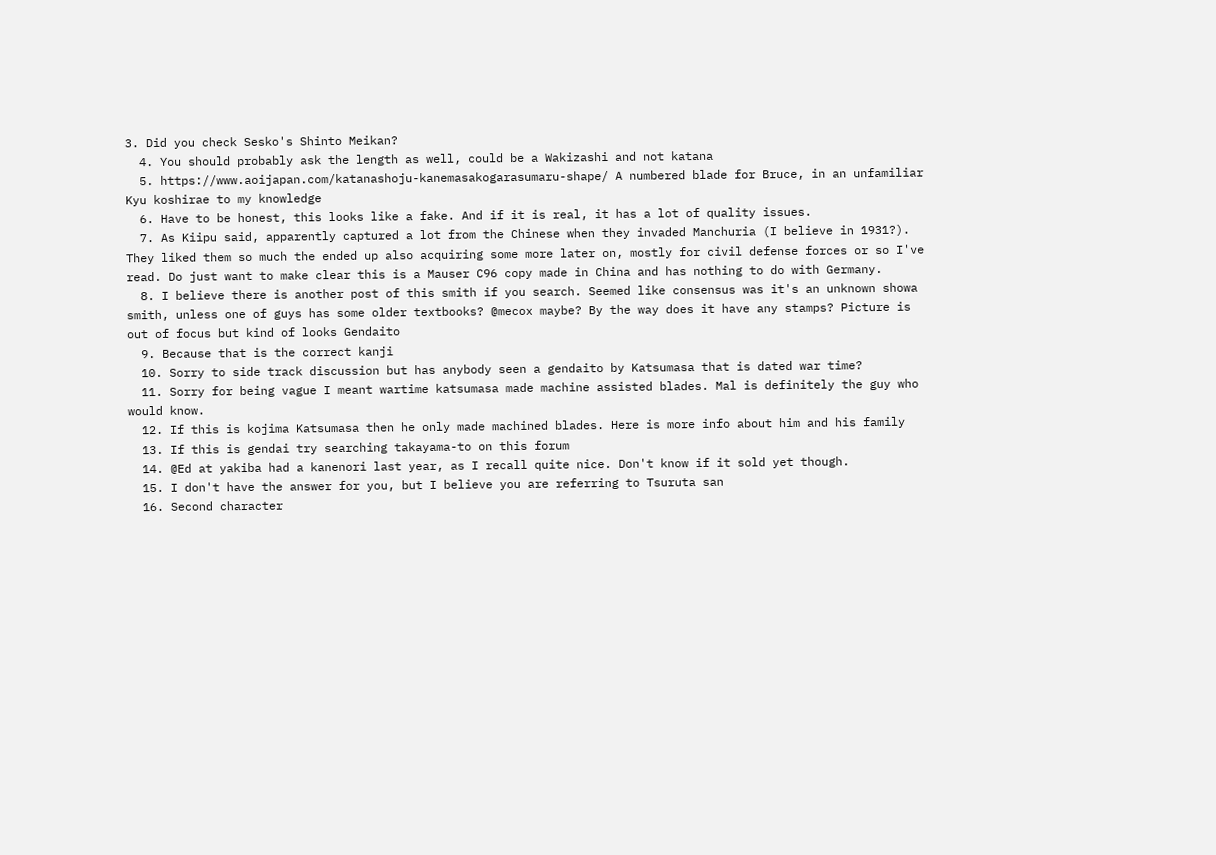3. Did you check Sesko's Shinto Meikan?
  4. You should probably ask the length as well, could be a Wakizashi and not katana
  5. https://www.aoijapan.com/katanashoju-kanemasakogarasumaru-shape/ A numbered blade for Bruce, in an unfamiliar Kyu koshirae to my knowledge
  6. Have to be honest, this looks like a fake. And if it is real, it has a lot of quality issues.
  7. As Kiipu said, apparently captured a lot from the Chinese when they invaded Manchuria (I believe in 1931?). They liked them so much the ended up also acquiring some more later on, mostly for civil defense forces or so I've read. Do just want to make clear this is a Mauser C96 copy made in China and has nothing to do with Germany.
  8. I believe there is another post of this smith if you search. Seemed like consensus was it's an unknown showa smith, unless one of guys has some older textbooks? @mecox maybe? By the way does it have any stamps? Picture is out of focus but kind of looks Gendaito
  9. Because that is the correct kanji
  10. Sorry to side track discussion but has anybody seen a gendaito by Katsumasa that is dated war time?
  11. Sorry for being vague I meant wartime katsumasa made machine assisted blades. Mal is definitely the guy who would know.
  12. If this is kojima Katsumasa then he only made machined blades. Here is more info about him and his family
  13. If this is gendai try searching takayama-to on this forum
  14. @Ed at yakiba had a kanenori last year, as I recall quite nice. Don't know if it sold yet though.
  15. I don't have the answer for you, but I believe you are referring to Tsuruta san
  16. Second character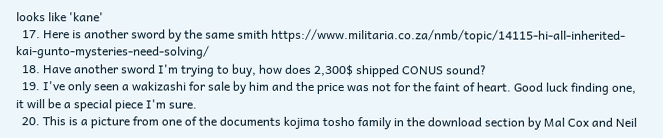looks like 'kane'
  17. Here is another sword by the same smith https://www.militaria.co.za/nmb/topic/14115-hi-all-inherited-kai-gunto-mysteries-need-solving/
  18. Have another sword I'm trying to buy, how does 2,300$ shipped CONUS sound?
  19. I've only seen a wakizashi for sale by him and the price was not for the faint of heart. Good luck finding one, it will be a special piece I'm sure.
  20. This is a picture from one of the documents kojima tosho family in the download section by Mal Cox and Neil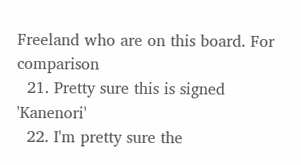Freeland who are on this board. For comparison
  21. Pretty sure this is signed 'Kanenori'
  22. I'm pretty sure the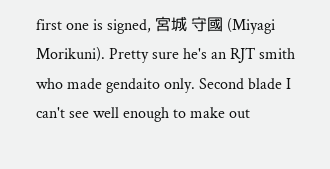first one is signed, 宮城 守國 (Miyagi Morikuni). Pretty sure he's an RJT smith who made gendaito only. Second blade I can't see well enough to make out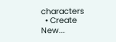characters
  • Create New...